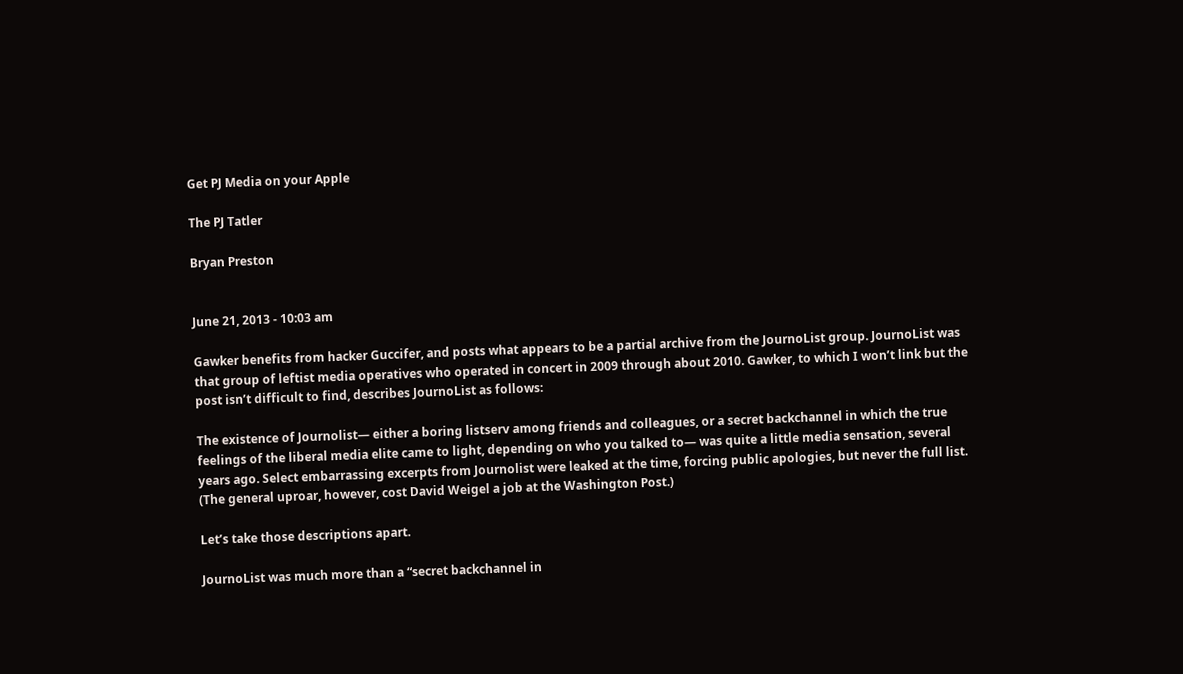Get PJ Media on your Apple

The PJ Tatler

Bryan Preston


June 21, 2013 - 10:03 am

Gawker benefits from hacker Guccifer, and posts what appears to be a partial archive from the JournoList group. JournoList was that group of leftist media operatives who operated in concert in 2009 through about 2010. Gawker, to which I won’t link but the post isn’t difficult to find, describes JournoList as follows:

The existence of Journolist— either a boring listserv among friends and colleagues, or a secret backchannel in which the true feelings of the liberal media elite came to light, depending on who you talked to— was quite a little media sensation, several years ago. Select embarrassing excerpts from Journolist were leaked at the time, forcing public apologies, but never the full list. (The general uproar, however, cost David Weigel a job at the Washington Post.)

Let’s take those descriptions apart.

JournoList was much more than a “secret backchannel in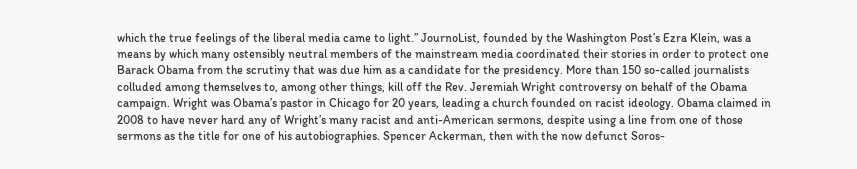which the true feelings of the liberal media came to light.” JournoList, founded by the Washington Post’s Ezra Klein, was a means by which many ostensibly neutral members of the mainstream media coordinated their stories in order to protect one Barack Obama from the scrutiny that was due him as a candidate for the presidency. More than 150 so-called journalists colluded among themselves to, among other things, kill off the Rev. Jeremiah Wright controversy on behalf of the Obama campaign. Wright was Obama’s pastor in Chicago for 20 years, leading a church founded on racist ideology. Obama claimed in 2008 to have never hard any of Wright’s many racist and anti-American sermons, despite using a line from one of those sermons as the title for one of his autobiographies. Spencer Ackerman, then with the now defunct Soros-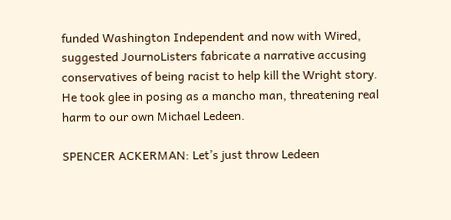funded Washington Independent and now with Wired, suggested JournoListers fabricate a narrative accusing conservatives of being racist to help kill the Wright story. He took glee in posing as a mancho man, threatening real harm to our own Michael Ledeen.

SPENCER ACKERMAN: Let’s just throw Ledeen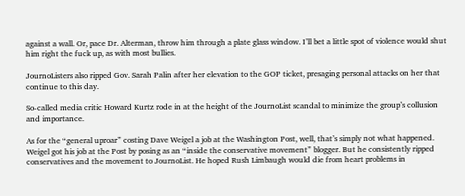against a wall. Or, pace Dr. Alterman, throw him through a plate glass window. I’ll bet a little spot of violence would shut him right the fuck up, as with most bullies.

JournoListers also ripped Gov. Sarah Palin after her elevation to the GOP ticket, presaging personal attacks on her that continue to this day.

So-called media critic Howard Kurtz rode in at the height of the JournoList scandal to minimize the group’s collusion and importance.

As for the “general uproar” costing Dave Weigel a job at the Washington Post, well, that’s simply not what happened. Weigel got his job at the Post by posing as an “inside the conservative movement” blogger. But he consistently ripped conservatives and the movement to JournoList. He hoped Rush Limbaugh would die from heart problems in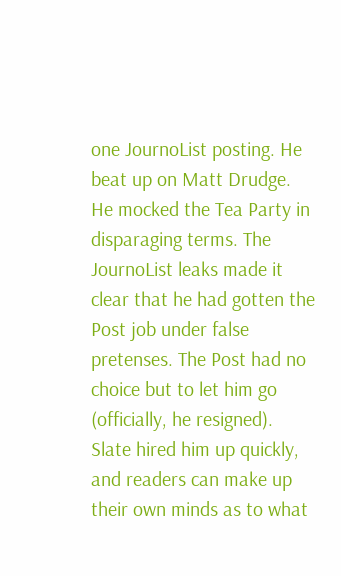one JournoList posting. He beat up on Matt Drudge. He mocked the Tea Party in disparaging terms. The JournoList leaks made it clear that he had gotten the Post job under false pretenses. The Post had no choice but to let him go (officially, he resigned). Slate hired him up quickly, and readers can make up their own minds as to what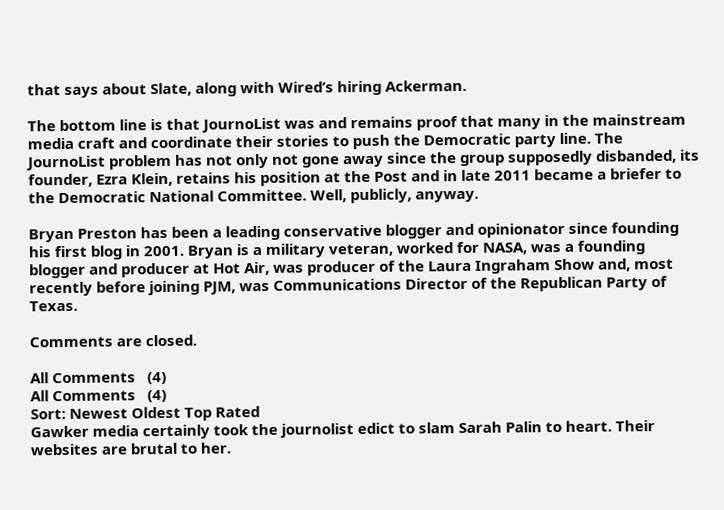that says about Slate, along with Wired’s hiring Ackerman.

The bottom line is that JournoList was and remains proof that many in the mainstream media craft and coordinate their stories to push the Democratic party line. The JournoList problem has not only not gone away since the group supposedly disbanded, its founder, Ezra Klein, retains his position at the Post and in late 2011 became a briefer to the Democratic National Committee. Well, publicly, anyway.

Bryan Preston has been a leading conservative blogger and opinionator since founding his first blog in 2001. Bryan is a military veteran, worked for NASA, was a founding blogger and producer at Hot Air, was producer of the Laura Ingraham Show and, most recently before joining PJM, was Communications Director of the Republican Party of Texas.

Comments are closed.

All Comments   (4)
All Comments   (4)
Sort: Newest Oldest Top Rated
Gawker media certainly took the journolist edict to slam Sarah Palin to heart. Their websites are brutal to her.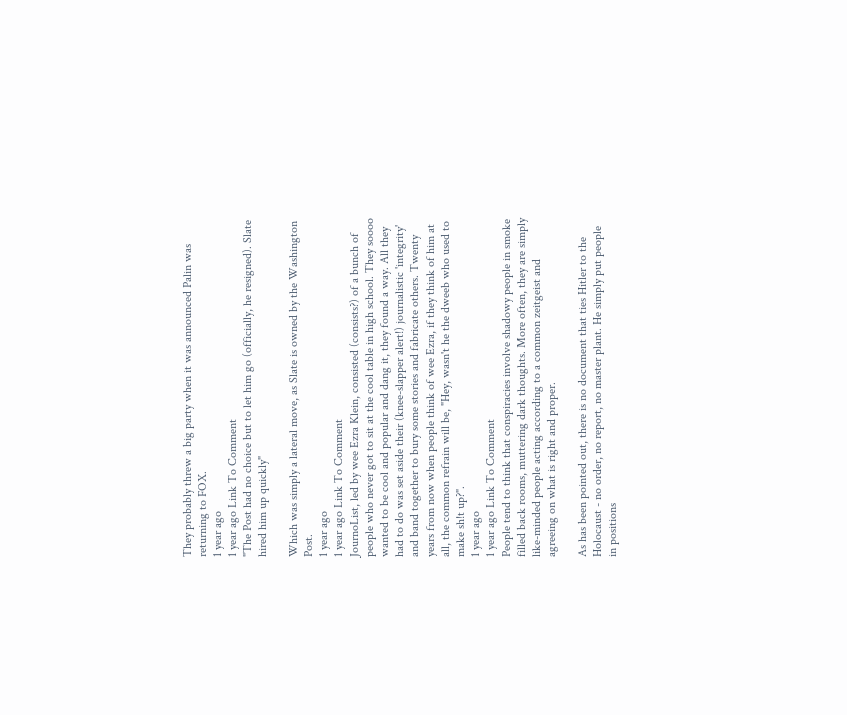They probably threw a big party when it was announced Palin was returning to FOX.
1 year ago
1 year ago Link To Comment
"The Post had no choice but to let him go (officially, he resigned). Slate hired him up quickly"

Which was simply a lateral move, as Slate is owned by the Washington Post.
1 year ago
1 year ago Link To Comment
JournoList, led by wee Ezra Klein, consisted (consists?) of a bunch of people who never got to sit at the cool table in high school. They soooo wanted to be cool and popular and dang it, they found a way. All they had to do was set aside their (knee-slapper alert!) journalistic 'integrity' and band together to bury some stories and fabricate others. Twenty years from now when people think of wee Ezra, if they think of him at all, the common refrain will be, "Hey, wasn't he the dweeb who used to make sh!t up?".
1 year ago
1 year ago Link To Comment
People tend to think that conspiracies involve shadowy people in smoke filled back rooms, muttering dark thoughts. More often, they are simply like-minded people acting according to a common zeitgeist and agreeing on what is right and proper.

As has been pointed out, there is no document that ties Hitler to the Holocaust - no order, no report, no master plant. He simply put people in positions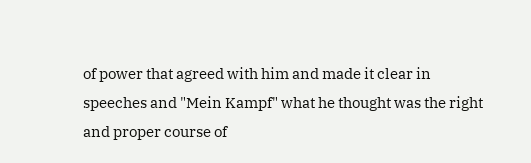of power that agreed with him and made it clear in speeches and "Mein Kampf" what he thought was the right and proper course of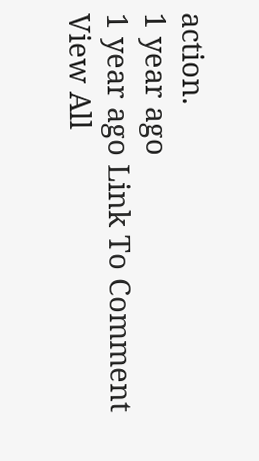action.
1 year ago
1 year ago Link To Comment
View All